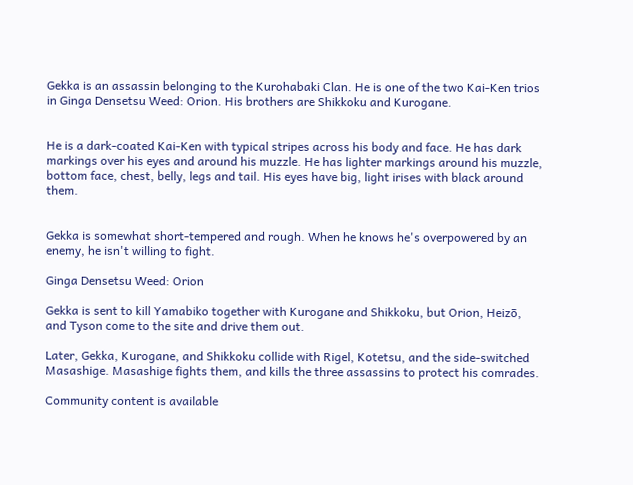Gekka is an assassin belonging to the Kurohabaki Clan. He is one of the two Kai-Ken trios in Ginga Densetsu Weed: Orion. His brothers are Shikkoku and Kurogane.


He is a dark-coated Kai-Ken with typical stripes across his body and face. He has dark markings over his eyes and around his muzzle. He has lighter markings around his muzzle, bottom face, chest, belly, legs and tail. His eyes have big, light irises with black around them.


Gekka is somewhat short-tempered and rough. When he knows he's overpowered by an enemy, he isn't willing to fight.

Ginga Densetsu Weed: Orion

Gekka is sent to kill Yamabiko together with Kurogane and Shikkoku, but Orion, Heizō, and Tyson come to the site and drive them out.

Later, Gekka, Kurogane, and Shikkoku collide with Rigel, Kotetsu, and the side-switched Masashige. Masashige fights them, and kills the three assassins to protect his comrades.

Community content is available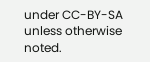under CC-BY-SA unless otherwise noted.